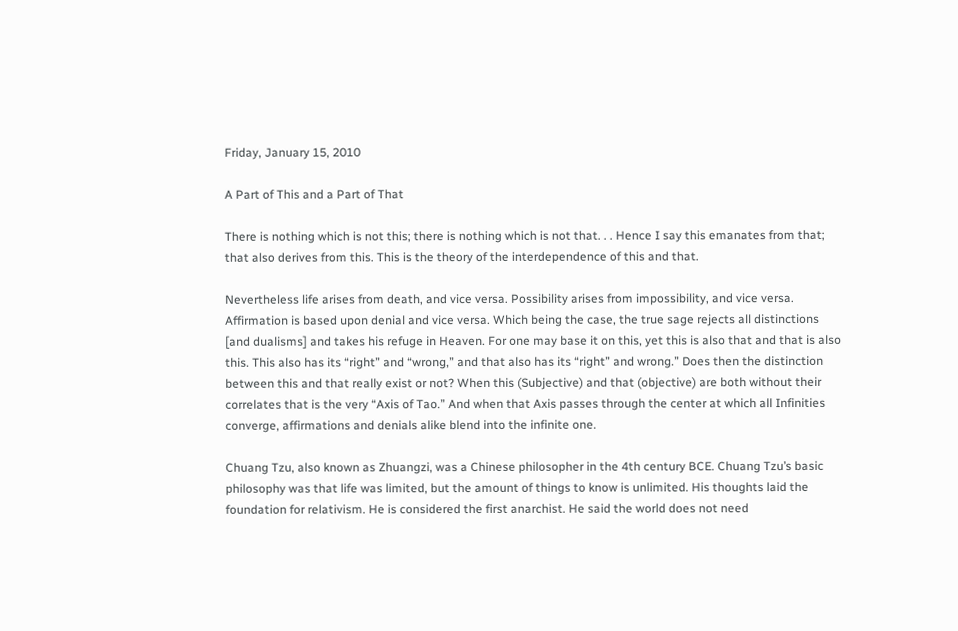Friday, January 15, 2010

A Part of This and a Part of That

There is nothing which is not this; there is nothing which is not that. . . Hence I say this emanates from that; that also derives from this. This is the theory of the interdependence of this and that.

Nevertheless life arises from death, and vice versa. Possibility arises from impossibility, and vice versa. Affirmation is based upon denial and vice versa. Which being the case, the true sage rejects all distinctions [and dualisms] and takes his refuge in Heaven. For one may base it on this, yet this is also that and that is also this. This also has its “right” and “wrong,” and that also has its “right” and wrong.” Does then the distinction between this and that really exist or not? When this (Subjective) and that (objective) are both without their correlates that is the very “Axis of Tao.” And when that Axis passes through the center at which all Infinities converge, affirmations and denials alike blend into the infinite one.

Chuang Tzu, also known as Zhuangzi, was a Chinese philosopher in the 4th century BCE. Chuang Tzu’s basic philosophy was that life was limited, but the amount of things to know is unlimited. His thoughts laid the foundation for relativism. He is considered the first anarchist. He said the world does not need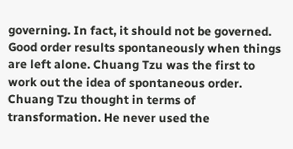governing. In fact, it should not be governed. Good order results spontaneously when things are left alone. Chuang Tzu was the first to work out the idea of spontaneous order. Chuang Tzu thought in terms of transformation. He never used the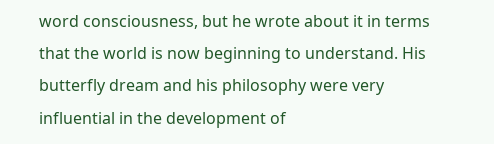word consciousness, but he wrote about it in terms that the world is now beginning to understand. His butterfly dream and his philosophy were very influential in the development of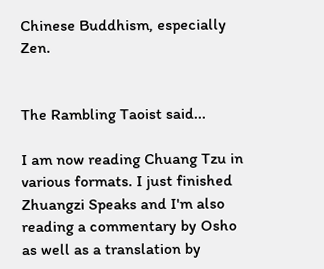Chinese Buddhism, especially Zen.


The Rambling Taoist said...

I am now reading Chuang Tzu in various formats. I just finished Zhuangzi Speaks and I'm also reading a commentary by Osho as well as a translation by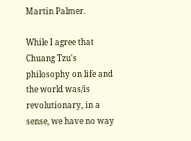Martin Palmer.

While I agree that Chuang Tzu's philosophy on life and the world was/is revolutionary, in a sense, we have no way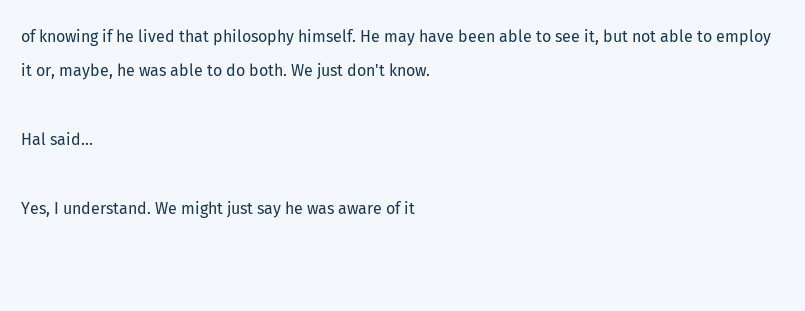of knowing if he lived that philosophy himself. He may have been able to see it, but not able to employ it or, maybe, he was able to do both. We just don't know.

Hal said...

Yes, I understand. We might just say he was aware of it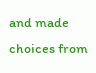and made choices from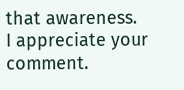that awareness.
I appreciate your comment.